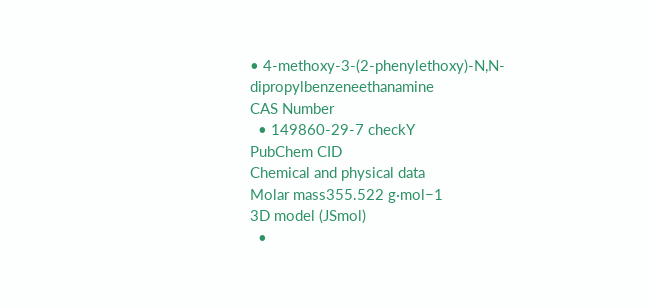• 4-methoxy-3-(2-phenylethoxy)-N,N-dipropylbenzeneethanamine
CAS Number
  • 149860-29-7 checkY
PubChem CID
Chemical and physical data
Molar mass355.522 g·mol−1
3D model (JSmol)
  •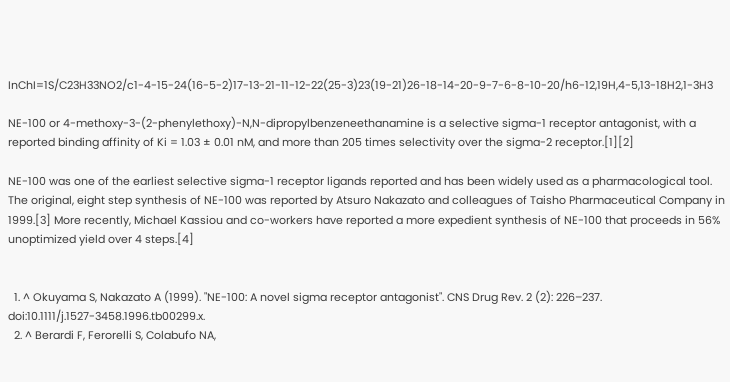InChI=1S/C23H33NO2/c1-4-15-24(16-5-2)17-13-21-11-12-22(25-3)23(19-21)26-18-14-20-9-7-6-8-10-20/h6-12,19H,4-5,13-18H2,1-3H3

NE-100 or 4-methoxy-3-(2-phenylethoxy)-N,N-dipropylbenzeneethanamine is a selective sigma-1 receptor antagonist, with a reported binding affinity of Ki = 1.03 ± 0.01 nM, and more than 205 times selectivity over the sigma-2 receptor.[1][2]

NE-100 was one of the earliest selective sigma-1 receptor ligands reported and has been widely used as a pharmacological tool. The original, eight step synthesis of NE-100 was reported by Atsuro Nakazato and colleagues of Taisho Pharmaceutical Company in 1999.[3] More recently, Michael Kassiou and co-workers have reported a more expedient synthesis of NE-100 that proceeds in 56% unoptimized yield over 4 steps.[4]


  1. ^ Okuyama S, Nakazato A (1999). "NE-100: A novel sigma receptor antagonist". CNS Drug Rev. 2 (2): 226–237. doi:10.1111/j.1527-3458.1996.tb00299.x.
  2. ^ Berardi F, Ferorelli S, Colabufo NA,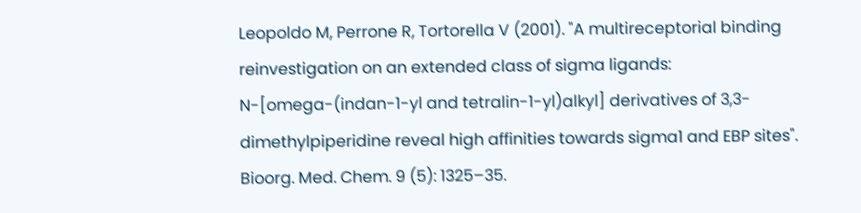Leopoldo M, Perrone R, Tortorella V (2001). "A multireceptorial binding reinvestigation on an extended class of sigma ligands: N-[omega-(indan-1-yl and tetralin-1-yl)alkyl] derivatives of 3,3-dimethylpiperidine reveal high affinities towards sigma1 and EBP sites". Bioorg. Med. Chem. 9 (5): 1325–35.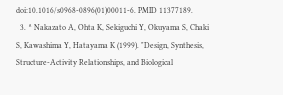doi:10.1016/s0968-0896(01)00011-6. PMID 11377189.
  3. ^ Nakazato A, Ohta K, Sekiguchi Y, Okuyama S, Chaki S, Kawashima Y, Hatayama K (1999). "Design, Synthesis, Structure-Activity Relationships, and Biological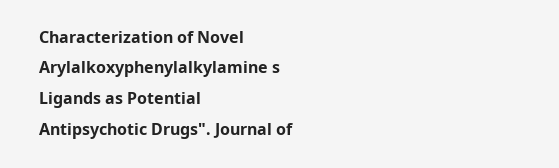Characterization of Novel Arylalkoxyphenylalkylamine s Ligands as Potential Antipsychotic Drugs". Journal of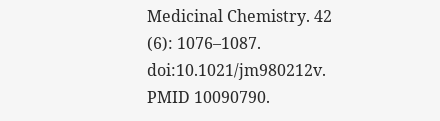Medicinal Chemistry. 42 (6): 1076–1087. doi:10.1021/jm980212v. PMID 10090790.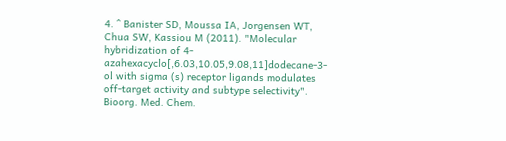4. ^ Banister SD, Moussa IA, Jorgensen WT, Chua SW, Kassiou M (2011). "Molecular hybridization of 4-azahexacyclo[,6.03,10.05,9.08,11]dodecane-3-ol with sigma (s) receptor ligands modulates off-target activity and subtype selectivity". Bioorg. Med. Chem.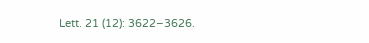Lett. 21 (12): 3622–3626.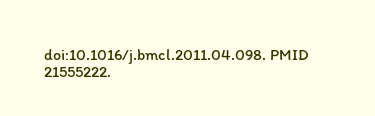doi:10.1016/j.bmcl.2011.04.098. PMID 21555222.